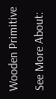Wooden Primitive

See More About: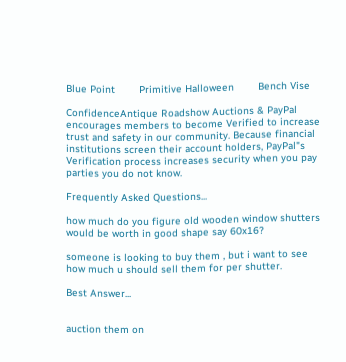Blue Point        Primitive Halloween        Bench Vise

ConfidenceAntique Roadshow Auctions & PayPal encourages members to become Verified to increase trust and safety in our community. Because financial institutions screen their account holders, PayPal"s Verification process increases security when you pay parties you do not know.

Frequently Asked Questions...

how much do you figure old wooden window shutters would be worth in good shape say 60x16?

someone is looking to buy them , but i want to see how much u should sell them for per shutter.

Best Answer...


auction them on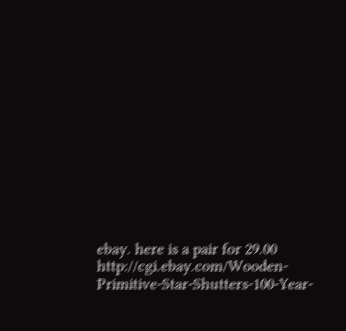ebay. here is a pair for 29.00 http://cgi.ebay.com/Wooden-Primitive-Star-Shutters-100-Year-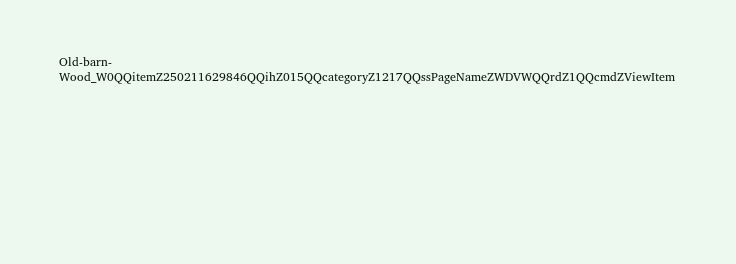Old-barn-Wood_W0QQitemZ250211629846QQihZ015QQcategoryZ1217QQssPageNameZWDVWQQrdZ1QQcmdZViewItem